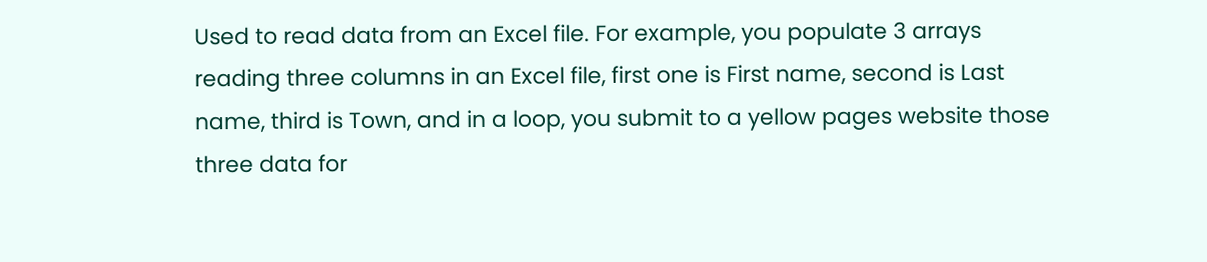Used to read data from an Excel file. For example, you populate 3 arrays reading three columns in an Excel file, first one is First name, second is Last name, third is Town, and in a loop, you submit to a yellow pages website those three data for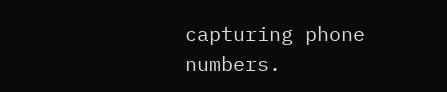capturing phone numbers.